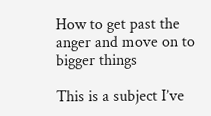How to get past the anger and move on to bigger things

This is a subject I’ve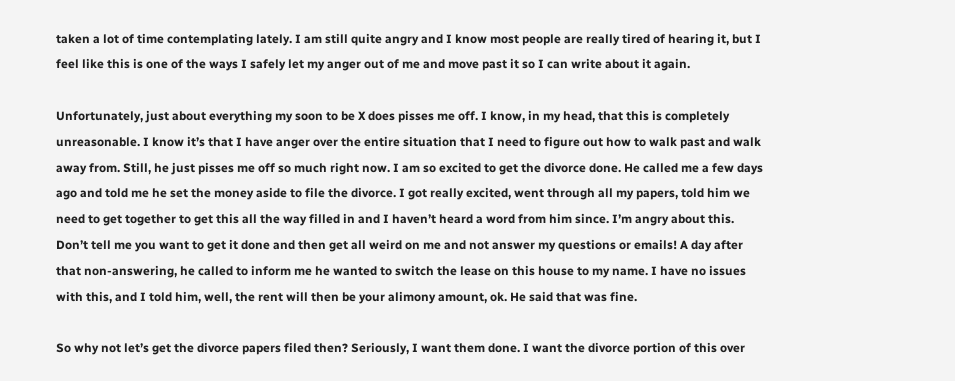taken a lot of time contemplating lately. I am still quite angry and I know most people are really tired of hearing it, but I feel like this is one of the ways I safely let my anger out of me and move past it so I can write about it again.

Unfortunately, just about everything my soon to be X does pisses me off. I know, in my head, that this is completely unreasonable. I know it’s that I have anger over the entire situation that I need to figure out how to walk past and walk away from. Still, he just pisses me off so much right now. I am so excited to get the divorce done. He called me a few days ago and told me he set the money aside to file the divorce. I got really excited, went through all my papers, told him we need to get together to get this all the way filled in and I haven’t heard a word from him since. I’m angry about this. Don’t tell me you want to get it done and then get all weird on me and not answer my questions or emails! A day after that non-answering, he called to inform me he wanted to switch the lease on this house to my name. I have no issues with this, and I told him, well, the rent will then be your alimony amount, ok. He said that was fine.

So why not let’s get the divorce papers filed then? Seriously, I want them done. I want the divorce portion of this over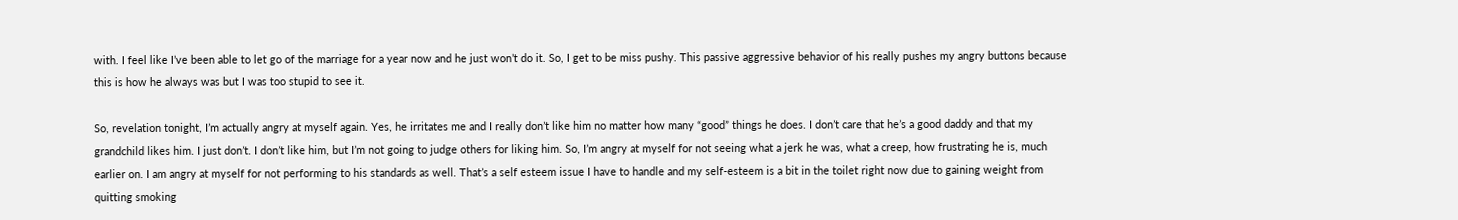with. I feel like I’ve been able to let go of the marriage for a year now and he just won’t do it. So, I get to be miss pushy. This passive aggressive behavior of his really pushes my angry buttons because this is how he always was but I was too stupid to see it.

So, revelation tonight, I’m actually angry at myself again. Yes, he irritates me and I really don’t like him no matter how many “good” things he does. I don’t care that he’s a good daddy and that my grandchild likes him. I just don’t. I don’t like him, but I’m not going to judge others for liking him. So, I’m angry at myself for not seeing what a jerk he was, what a creep, how frustrating he is, much earlier on. I am angry at myself for not performing to his standards as well. That’s a self esteem issue I have to handle and my self-esteem is a bit in the toilet right now due to gaining weight from quitting smoking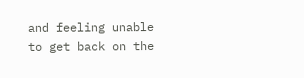and feeling unable to get back on the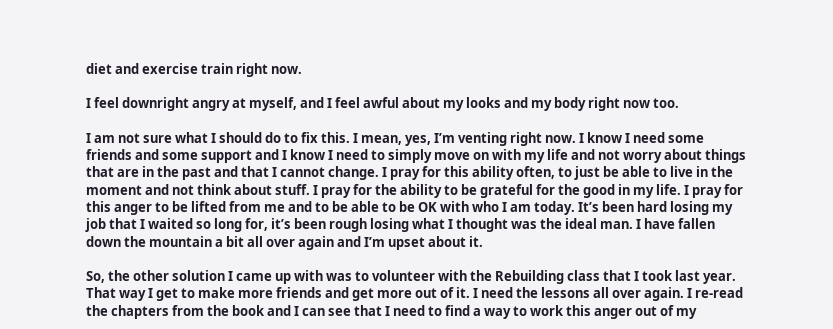diet and exercise train right now.

I feel downright angry at myself, and I feel awful about my looks and my body right now too.

I am not sure what I should do to fix this. I mean, yes, I’m venting right now. I know I need some friends and some support and I know I need to simply move on with my life and not worry about things that are in the past and that I cannot change. I pray for this ability often, to just be able to live in the moment and not think about stuff. I pray for the ability to be grateful for the good in my life. I pray for this anger to be lifted from me and to be able to be OK with who I am today. It’s been hard losing my job that I waited so long for, it’s been rough losing what I thought was the ideal man. I have fallen down the mountain a bit all over again and I’m upset about it.

So, the other solution I came up with was to volunteer with the Rebuilding class that I took last year. That way I get to make more friends and get more out of it. I need the lessons all over again. I re-read the chapters from the book and I can see that I need to find a way to work this anger out of my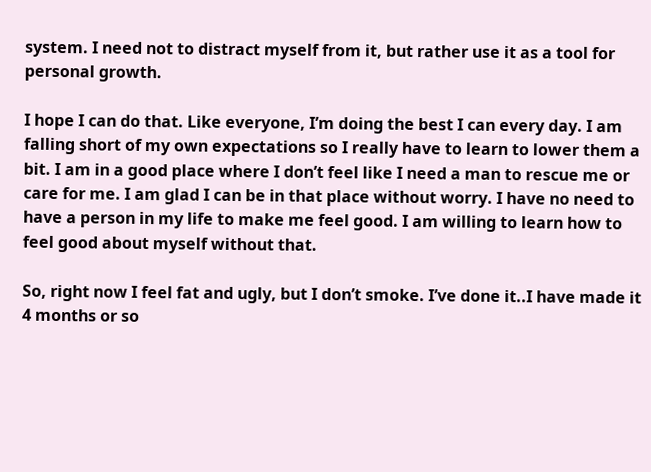system. I need not to distract myself from it, but rather use it as a tool for personal growth.

I hope I can do that. Like everyone, I’m doing the best I can every day. I am falling short of my own expectations so I really have to learn to lower them a bit. I am in a good place where I don’t feel like I need a man to rescue me or care for me. I am glad I can be in that place without worry. I have no need to have a person in my life to make me feel good. I am willing to learn how to feel good about myself without that.

So, right now I feel fat and ugly, but I don’t smoke. I’ve done it..I have made it 4 months or so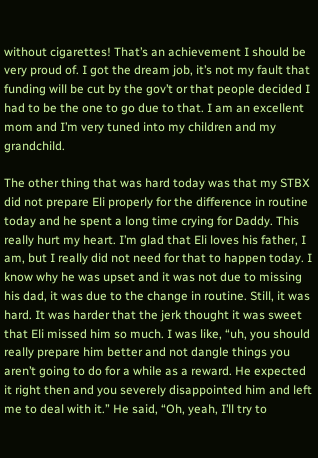without cigarettes! That’s an achievement I should be very proud of. I got the dream job, it’s not my fault that funding will be cut by the gov’t or that people decided I had to be the one to go due to that. I am an excellent mom and I’m very tuned into my children and my grandchild.

The other thing that was hard today was that my STBX did not prepare Eli properly for the difference in routine today and he spent a long time crying for Daddy. This really hurt my heart. I’m glad that Eli loves his father, I am, but I really did not need for that to happen today. I know why he was upset and it was not due to missing his dad, it was due to the change in routine. Still, it was hard. It was harder that the jerk thought it was sweet that Eli missed him so much. I was like, “uh, you should really prepare him better and not dangle things you aren’t going to do for a while as a reward. He expected it right then and you severely disappointed him and left me to deal with it.” He said, “Oh, yeah, I’ll try to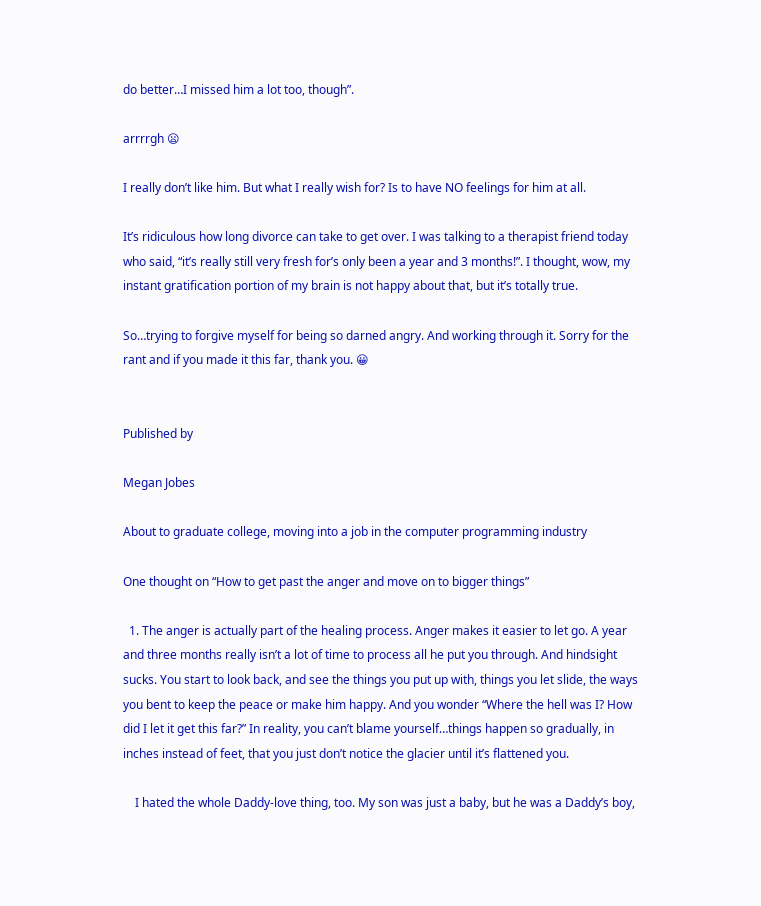do better…I missed him a lot too, though”.

arrrrgh 😦

I really don’t like him. But what I really wish for? Is to have NO feelings for him at all.

It’s ridiculous how long divorce can take to get over. I was talking to a therapist friend today who said, “it’s really still very fresh for’s only been a year and 3 months!”. I thought, wow, my instant gratification portion of my brain is not happy about that, but it’s totally true.

So…trying to forgive myself for being so darned angry. And working through it. Sorry for the rant and if you made it this far, thank you. 😀


Published by

Megan Jobes

About to graduate college, moving into a job in the computer programming industry

One thought on “How to get past the anger and move on to bigger things”

  1. The anger is actually part of the healing process. Anger makes it easier to let go. A year and three months really isn’t a lot of time to process all he put you through. And hindsight sucks. You start to look back, and see the things you put up with, things you let slide, the ways you bent to keep the peace or make him happy. And you wonder “Where the hell was I? How did I let it get this far?” In reality, you can’t blame yourself…things happen so gradually, in inches instead of feet, that you just don’t notice the glacier until it’s flattened you.

    I hated the whole Daddy-love thing, too. My son was just a baby, but he was a Daddy’s boy,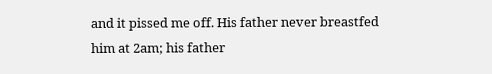and it pissed me off. His father never breastfed him at 2am; his father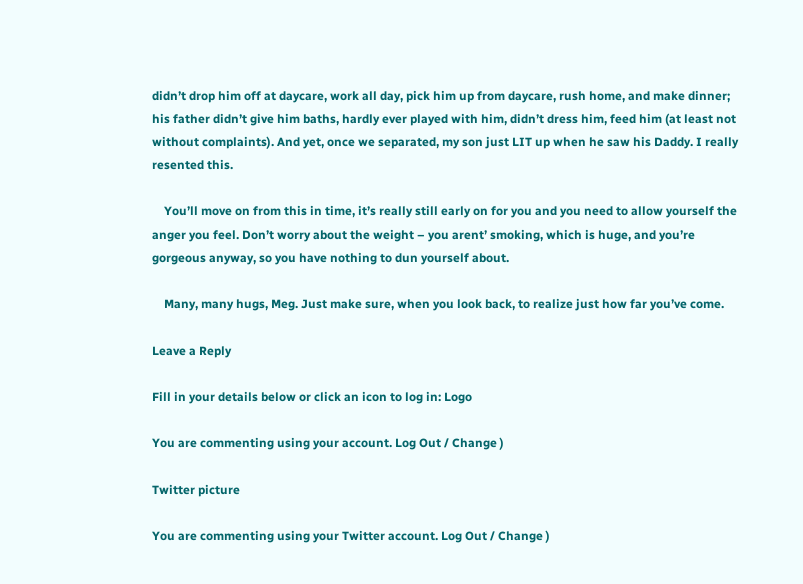didn’t drop him off at daycare, work all day, pick him up from daycare, rush home, and make dinner; his father didn’t give him baths, hardly ever played with him, didn’t dress him, feed him (at least not without complaints). And yet, once we separated, my son just LIT up when he saw his Daddy. I really resented this.

    You’ll move on from this in time, it’s really still early on for you and you need to allow yourself the anger you feel. Don’t worry about the weight – you arent’ smoking, which is huge, and you’re gorgeous anyway, so you have nothing to dun yourself about.

    Many, many hugs, Meg. Just make sure, when you look back, to realize just how far you’ve come.

Leave a Reply

Fill in your details below or click an icon to log in: Logo

You are commenting using your account. Log Out / Change )

Twitter picture

You are commenting using your Twitter account. Log Out / Change )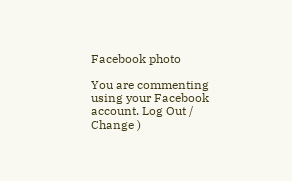Facebook photo

You are commenting using your Facebook account. Log Out / Change )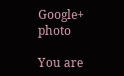Google+ photo

You are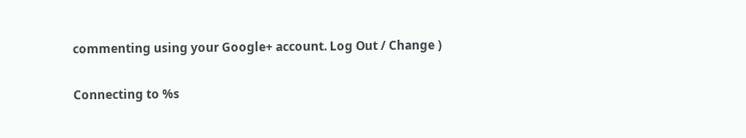commenting using your Google+ account. Log Out / Change )

Connecting to %s